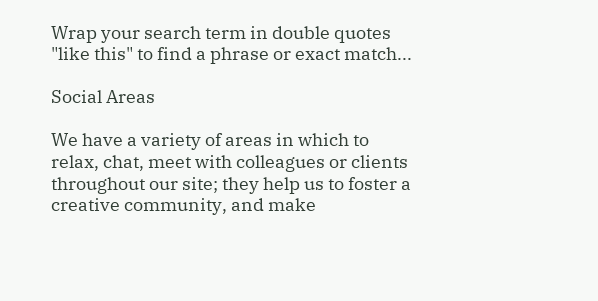Wrap your search term in double quotes "like this" to find a phrase or exact match...

Social Areas

We have a variety of areas in which to relax, chat, meet with colleagues or clients throughout our site; they help us to foster a creative community, and make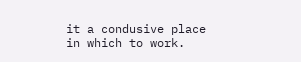it a condusive place in which to work.